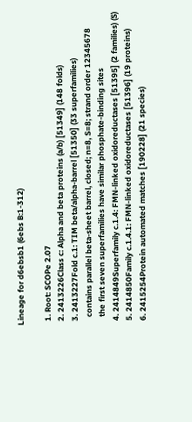Lineage for d6ebsb1 (6ebs B:1-312)

  1. Root: SCOPe 2.07
  2. 2413226Class c: Alpha and beta proteins (a/b) [51349] (148 folds)
  3. 2413227Fold c.1: TIM beta/alpha-barrel [51350] (33 superfamilies)
    contains parallel beta-sheet barrel, closed; n=8, S=8; strand order 12345678
    the first seven superfamilies have similar phosphate-binding sites
  4. 2414849Superfamily c.1.4: FMN-linked oxidoreductases [51395] (2 families) (S)
  5. 2414850Family c.1.4.1: FMN-linked oxidoreductases [51396] (19 proteins)
  6. 2415254Protein automated matches [190228] (21 species)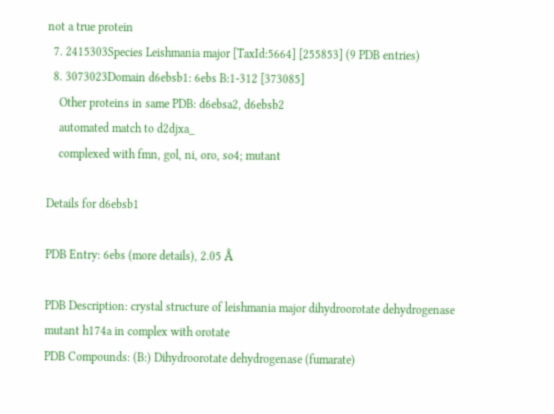not a true protein
  7. 2415303Species Leishmania major [TaxId:5664] [255853] (9 PDB entries)
  8. 3073023Domain d6ebsb1: 6ebs B:1-312 [373085]
    Other proteins in same PDB: d6ebsa2, d6ebsb2
    automated match to d2djxa_
    complexed with fmn, gol, ni, oro, so4; mutant

Details for d6ebsb1

PDB Entry: 6ebs (more details), 2.05 Å

PDB Description: crystal structure of leishmania major dihydroorotate dehydrogenase mutant h174a in complex with orotate
PDB Compounds: (B:) Dihydroorotate dehydrogenase (fumarate)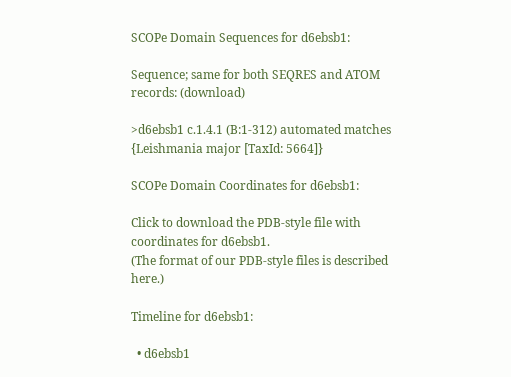SCOPe Domain Sequences for d6ebsb1:

Sequence; same for both SEQRES and ATOM records: (download)

>d6ebsb1 c.1.4.1 (B:1-312) automated matches {Leishmania major [TaxId: 5664]}

SCOPe Domain Coordinates for d6ebsb1:

Click to download the PDB-style file with coordinates for d6ebsb1.
(The format of our PDB-style files is described here.)

Timeline for d6ebsb1:

  • d6ebsb1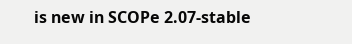is new in SCOPe 2.07-stable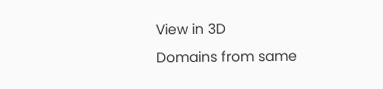View in 3D
Domains from same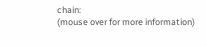chain:
(mouse over for more information)